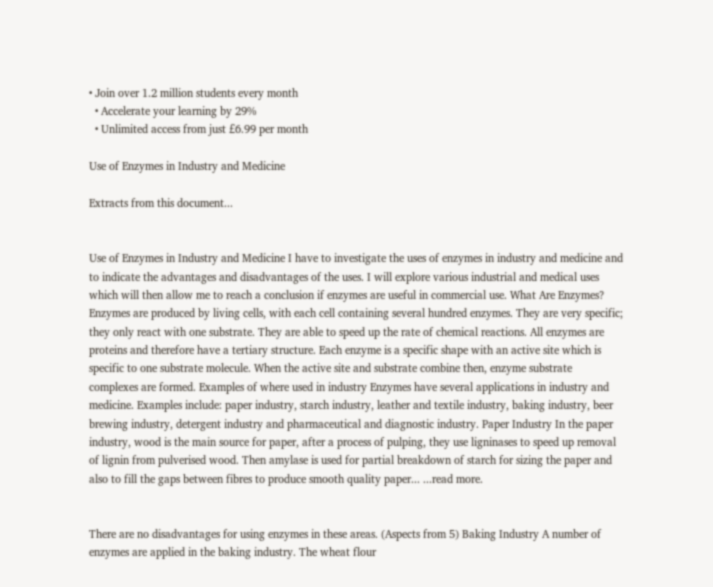• Join over 1.2 million students every month
  • Accelerate your learning by 29%
  • Unlimited access from just £6.99 per month

Use of Enzymes in Industry and Medicine

Extracts from this document...


Use of Enzymes in Industry and Medicine I have to investigate the uses of enzymes in industry and medicine and to indicate the advantages and disadvantages of the uses. I will explore various industrial and medical uses which will then allow me to reach a conclusion if enzymes are useful in commercial use. What Are Enzymes? Enzymes are produced by living cells, with each cell containing several hundred enzymes. They are very specific; they only react with one substrate. They are able to speed up the rate of chemical reactions. All enzymes are proteins and therefore have a tertiary structure. Each enzyme is a specific shape with an active site which is specific to one substrate molecule. When the active site and substrate combine then, enzyme substrate complexes are formed. Examples of where used in industry Enzymes have several applications in industry and medicine. Examples include: paper industry, starch industry, leather and textile industry, baking industry, beer brewing industry, detergent industry and pharmaceutical and diagnostic industry. Paper Industry In the paper industry, wood is the main source for paper, after a process of pulping, they use ligninases to speed up removal of lignin from pulverised wood. Then amylase is used for partial breakdown of starch for sizing the paper and also to fill the gaps between fibres to produce smooth quality paper... ...read more.


There are no disadvantages for using enzymes in these areas. (Aspects from 5) Baking Industry A number of enzymes are applied in the baking industry. The wheat flour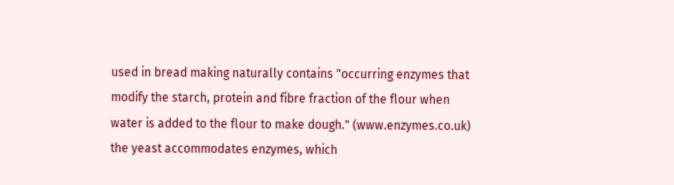used in bread making naturally contains "occurring enzymes that modify the starch, protein and fibre fraction of the flour when water is added to the flour to make dough." (www.enzymes.co.uk) the yeast accommodates enzymes, which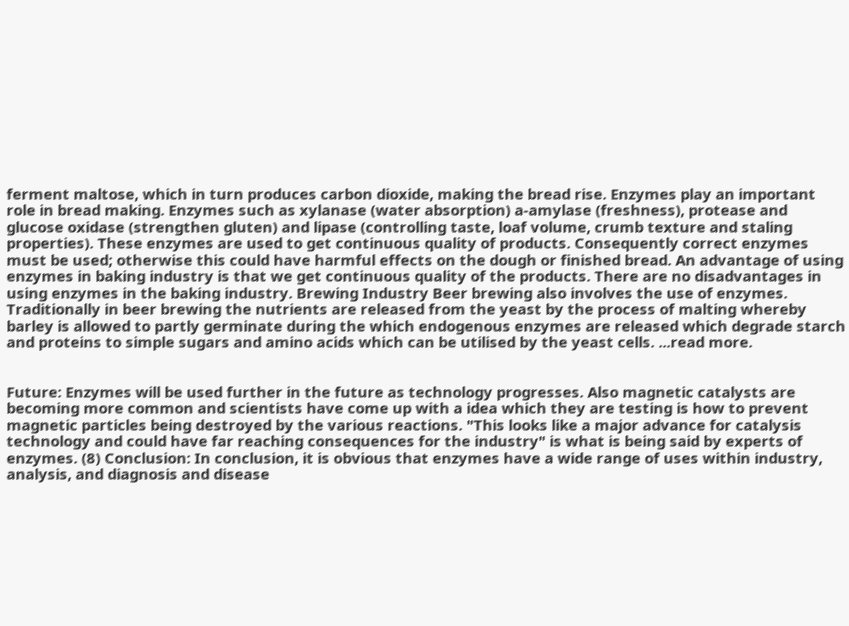ferment maltose, which in turn produces carbon dioxide, making the bread rise. Enzymes play an important role in bread making. Enzymes such as xylanase (water absorption) a-amylase (freshness), protease and glucose oxidase (strengthen gluten) and lipase (controlling taste, loaf volume, crumb texture and staling properties). These enzymes are used to get continuous quality of products. Consequently correct enzymes must be used; otherwise this could have harmful effects on the dough or finished bread. An advantage of using enzymes in baking industry is that we get continuous quality of the products. There are no disadvantages in using enzymes in the baking industry. Brewing Industry Beer brewing also involves the use of enzymes. Traditionally in beer brewing the nutrients are released from the yeast by the process of malting whereby barley is allowed to partly germinate during the which endogenous enzymes are released which degrade starch and proteins to simple sugars and amino acids which can be utilised by the yeast cells. ...read more.


Future: Enzymes will be used further in the future as technology progresses. Also magnetic catalysts are becoming more common and scientists have come up with a idea which they are testing is how to prevent magnetic particles being destroyed by the various reactions. "This looks like a major advance for catalysis technology and could have far reaching consequences for the industry" is what is being said by experts of enzymes. (8) Conclusion: In conclusion, it is obvious that enzymes have a wide range of uses within industry, analysis, and diagnosis and disease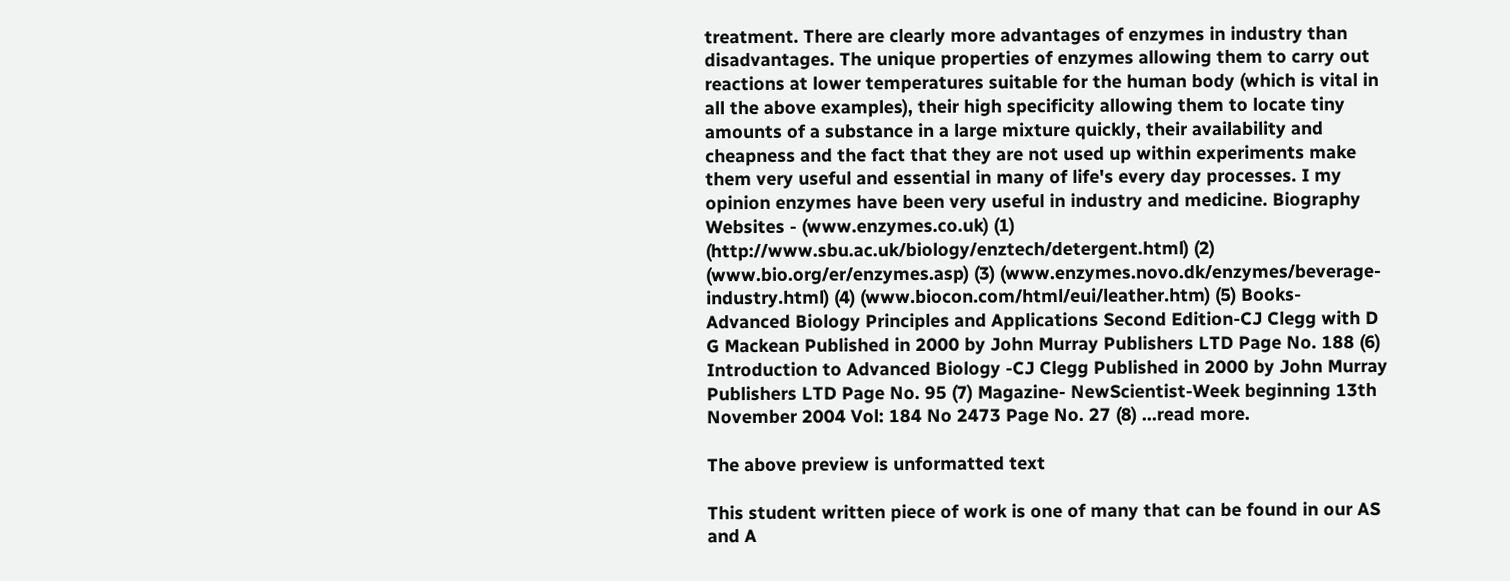treatment. There are clearly more advantages of enzymes in industry than disadvantages. The unique properties of enzymes allowing them to carry out reactions at lower temperatures suitable for the human body (which is vital in all the above examples), their high specificity allowing them to locate tiny amounts of a substance in a large mixture quickly, their availability and cheapness and the fact that they are not used up within experiments make them very useful and essential in many of life's every day processes. I my opinion enzymes have been very useful in industry and medicine. Biography Websites - (www.enzymes.co.uk) (1) (http://www.sbu.ac.uk/biology/enztech/detergent.html) (2) (www.bio.org/er/enzymes.asp) (3) (www.enzymes.novo.dk/enzymes/beverage-industry.html) (4) (www.biocon.com/html/eui/leather.htm) (5) Books- Advanced Biology Principles and Applications Second Edition-CJ Clegg with D G Mackean Published in 2000 by John Murray Publishers LTD Page No. 188 (6) Introduction to Advanced Biology -CJ Clegg Published in 2000 by John Murray Publishers LTD Page No. 95 (7) Magazine- NewScientist-Week beginning 13th November 2004 Vol: 184 No 2473 Page No. 27 (8) ...read more.

The above preview is unformatted text

This student written piece of work is one of many that can be found in our AS and A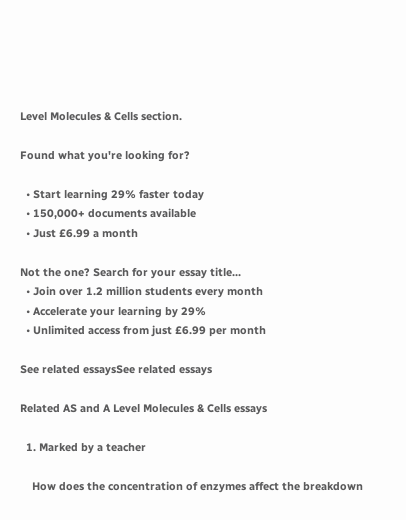Level Molecules & Cells section.

Found what you're looking for?

  • Start learning 29% faster today
  • 150,000+ documents available
  • Just £6.99 a month

Not the one? Search for your essay title...
  • Join over 1.2 million students every month
  • Accelerate your learning by 29%
  • Unlimited access from just £6.99 per month

See related essaysSee related essays

Related AS and A Level Molecules & Cells essays

  1. Marked by a teacher

    How does the concentration of enzymes affect the breakdown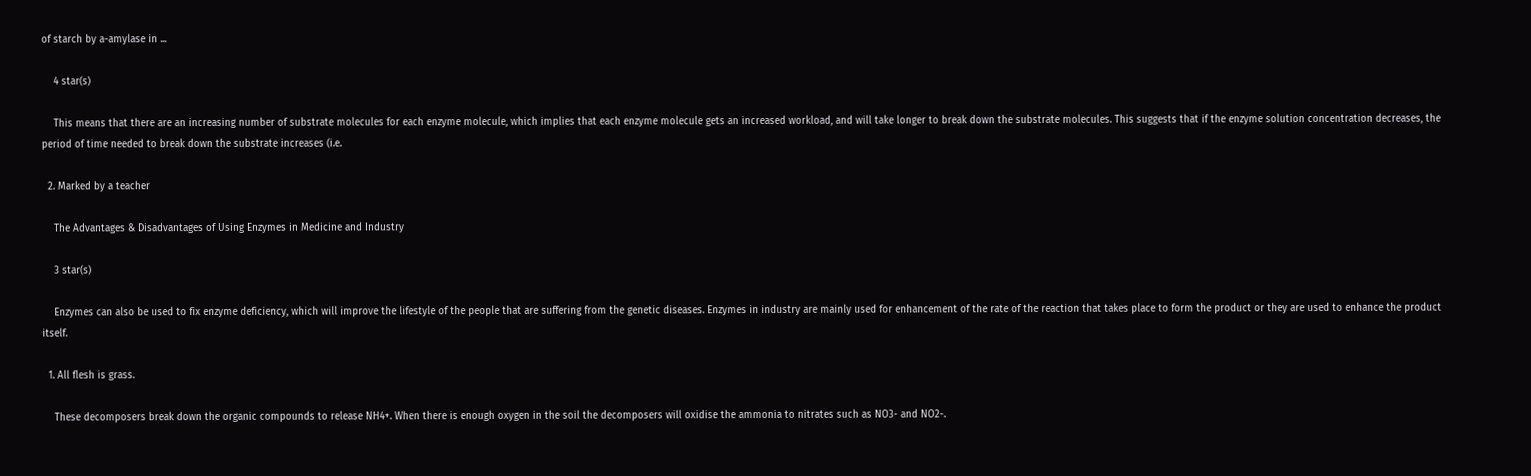of starch by a-amylase in ...

    4 star(s)

    This means that there are an increasing number of substrate molecules for each enzyme molecule, which implies that each enzyme molecule gets an increased workload, and will take longer to break down the substrate molecules. This suggests that if the enzyme solution concentration decreases, the period of time needed to break down the substrate increases (i.e.

  2. Marked by a teacher

    The Advantages & Disadvantages of Using Enzymes in Medicine and Industry

    3 star(s)

    Enzymes can also be used to fix enzyme deficiency, which will improve the lifestyle of the people that are suffering from the genetic diseases. Enzymes in industry are mainly used for enhancement of the rate of the reaction that takes place to form the product or they are used to enhance the product itself.

  1. All flesh is grass.

    These decomposers break down the organic compounds to release NH4+. When there is enough oxygen in the soil the decomposers will oxidise the ammonia to nitrates such as NO3- and NO2-.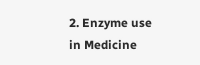2. Enzyme use in Medicine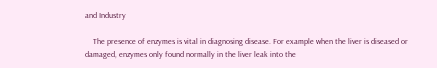and Industry

    The presence of enzymes is vital in diagnosing disease. For example when the liver is diseased or damaged, enzymes only found normally in the liver leak into the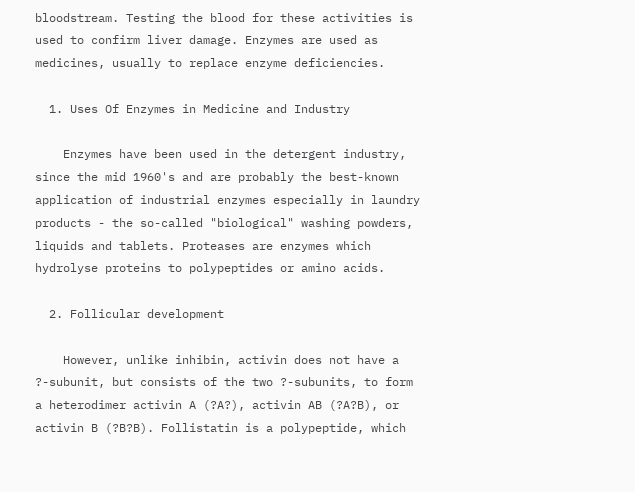bloodstream. Testing the blood for these activities is used to confirm liver damage. Enzymes are used as medicines, usually to replace enzyme deficiencies.

  1. Uses Of Enzymes in Medicine and Industry

    Enzymes have been used in the detergent industry, since the mid 1960's and are probably the best-known application of industrial enzymes especially in laundry products - the so-called "biological" washing powders, liquids and tablets. Proteases are enzymes which hydrolyse proteins to polypeptides or amino acids.

  2. Follicular development

    However, unlike inhibin, activin does not have a ?-subunit, but consists of the two ?-subunits, to form a heterodimer activin A (?A?), activin AB (?A?B), or activin B (?B?B). Follistatin is a polypeptide, which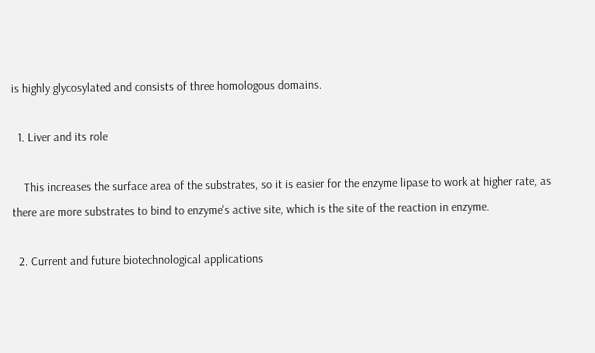is highly glycosylated and consists of three homologous domains.

  1. Liver and its role

    This increases the surface area of the substrates, so it is easier for the enzyme lipase to work at higher rate, as there are more substrates to bind to enzyme's active site, which is the site of the reaction in enzyme.

  2. Current and future biotechnological applications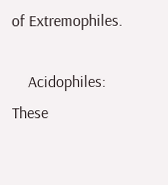of Extremophiles.

    Acidophiles: These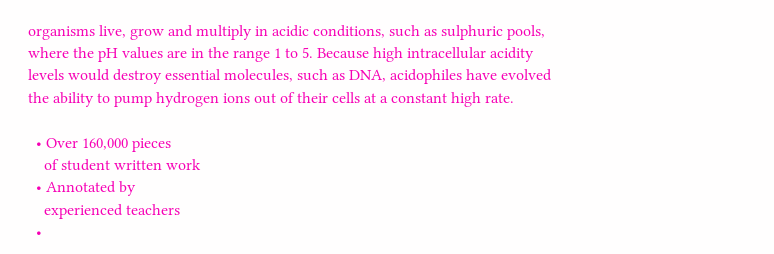organisms live, grow and multiply in acidic conditions, such as sulphuric pools, where the pH values are in the range 1 to 5. Because high intracellular acidity levels would destroy essential molecules, such as DNA, acidophiles have evolved the ability to pump hydrogen ions out of their cells at a constant high rate.

  • Over 160,000 pieces
    of student written work
  • Annotated by
    experienced teachers
  •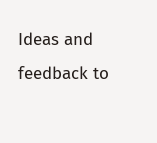Ideas and feedback to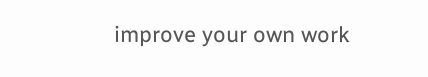improve your own work